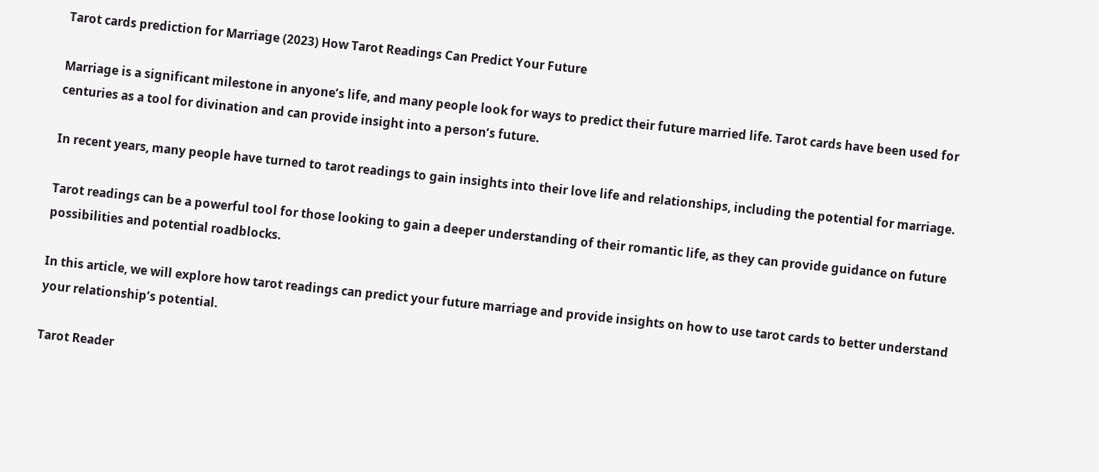Tarot cards prediction for Marriage (2023) How Tarot Readings Can Predict Your Future

Marriage is a significant milestone in anyone’s life, and many people look for ways to predict their future married life. Tarot cards have been used for centuries as a tool for divination and can provide insight into a person’s future.

In recent years, many people have turned to tarot readings to gain insights into their love life and relationships, including the potential for marriage.

Tarot readings can be a powerful tool for those looking to gain a deeper understanding of their romantic life, as they can provide guidance on future possibilities and potential roadblocks.

In this article, we will explore how tarot readings can predict your future marriage and provide insights on how to use tarot cards to better understand your relationship’s potential.

Tarot Reader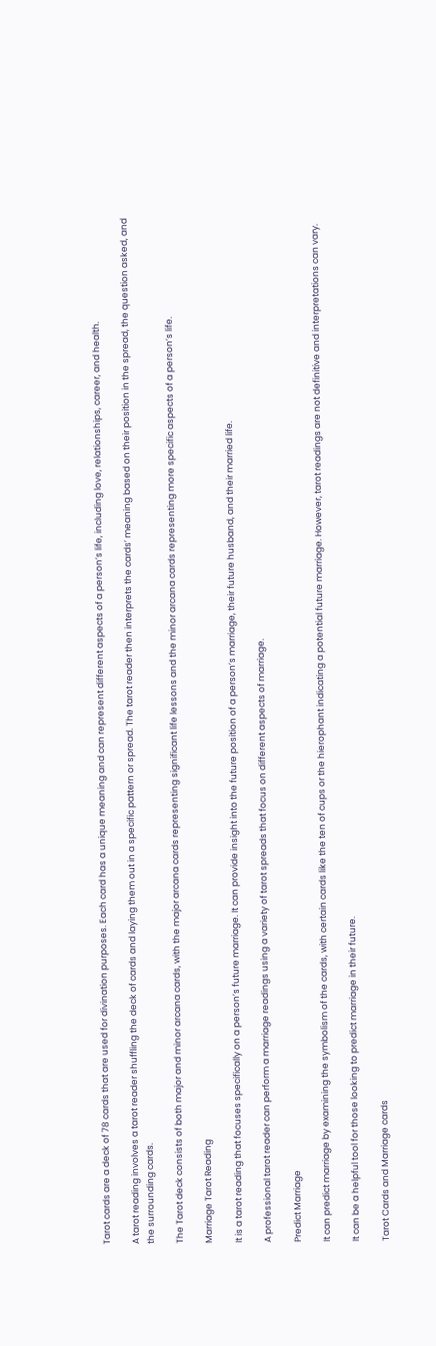Tarot cards are a deck of 78 cards that are used for divination purposes. Each card has a unique meaning and can represent different aspects of a person’s life, including love, relationships, career, and health.

A tarot reading involves a tarot reader shuffling the deck of cards and laying them out in a specific pattern or spread. The tarot reader then interprets the cards’ meaning based on their position in the spread, the question asked, and the surrounding cards.

The Tarot deck consists of both major and minor arcana cards, with the major arcana cards representing significant life lessons and the minor arcana cards representing more specific aspects of a person’s life.

Marriage Tarot Reading

It is a tarot reading that focuses specifically on a person’s future marriage. It can provide insight into the future position of a person’s marriage, their future husband, and their married life.

A professional tarot reader can perform a marriage readings using a variety of tarot spreads that focus on different aspects of marriage.

Predict Marriage

It can predict marriage by examining the symbolism of the cards, with certain cards like the ten of cups or the hierophant indicating a potential future marriage. However, tarot readings are not definitive and interpretations can vary.

It can be a helpful tool for those looking to predict marriage in their future.

Tarot Cards and Marriage cards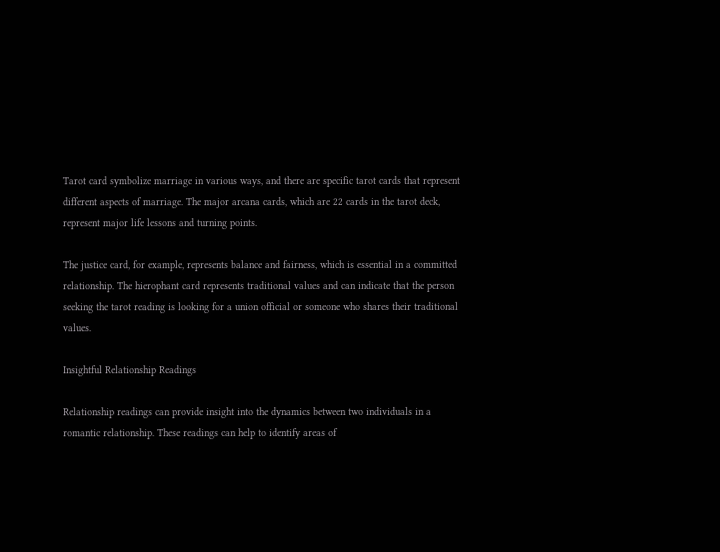Tarot card symbolize marriage in various ways, and there are specific tarot cards that represent different aspects of marriage. The major arcana cards, which are 22 cards in the tarot deck, represent major life lessons and turning points.

The justice card, for example, represents balance and fairness, which is essential in a committed relationship. The hierophant card represents traditional values and can indicate that the person seeking the tarot reading is looking for a union official or someone who shares their traditional values.

Insightful Relationship Readings

Relationship readings can provide insight into the dynamics between two individuals in a romantic relationship. These readings can help to identify areas of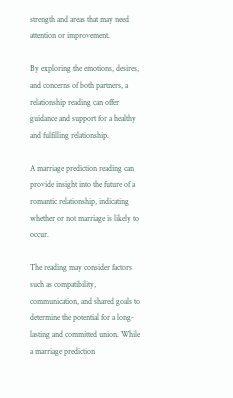strength and areas that may need attention or improvement.

By exploring the emotions, desires, and concerns of both partners, a relationship reading can offer guidance and support for a healthy and fulfilling relationship.

A marriage prediction reading can provide insight into the future of a romantic relationship, indicating whether or not marriage is likely to occur.

The reading may consider factors such as compatibility, communication, and shared goals to determine the potential for a long-lasting and committed union. While a marriage prediction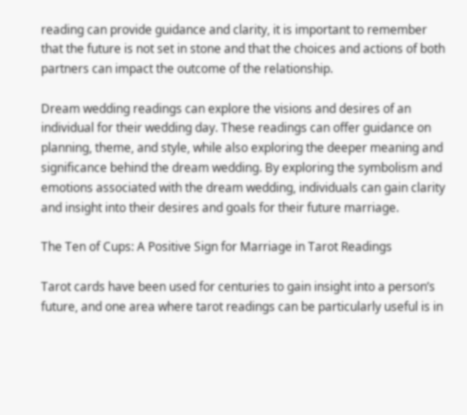reading can provide guidance and clarity, it is important to remember that the future is not set in stone and that the choices and actions of both partners can impact the outcome of the relationship.

Dream wedding readings can explore the visions and desires of an individual for their wedding day. These readings can offer guidance on planning, theme, and style, while also exploring the deeper meaning and significance behind the dream wedding. By exploring the symbolism and emotions associated with the dream wedding, individuals can gain clarity and insight into their desires and goals for their future marriage.

The Ten of Cups: A Positive Sign for Marriage in Tarot Readings

Tarot cards have been used for centuries to gain insight into a person’s future, and one area where tarot readings can be particularly useful is in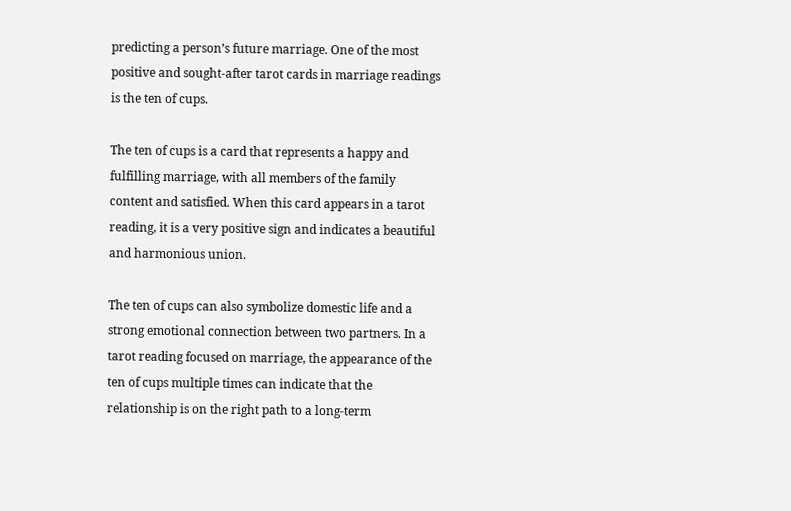predicting a person’s future marriage. One of the most positive and sought-after tarot cards in marriage readings is the ten of cups.

The ten of cups is a card that represents a happy and fulfilling marriage, with all members of the family content and satisfied. When this card appears in a tarot reading, it is a very positive sign and indicates a beautiful and harmonious union.

The ten of cups can also symbolize domestic life and a strong emotional connection between two partners. In a tarot reading focused on marriage, the appearance of the ten of cups multiple times can indicate that the relationship is on the right path to a long-term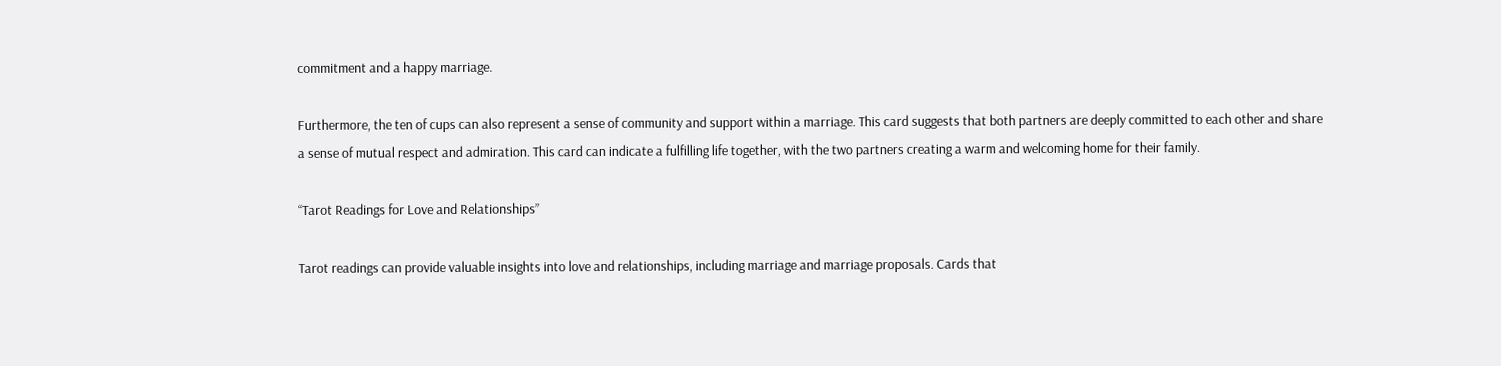commitment and a happy marriage.

Furthermore, the ten of cups can also represent a sense of community and support within a marriage. This card suggests that both partners are deeply committed to each other and share a sense of mutual respect and admiration. This card can indicate a fulfilling life together, with the two partners creating a warm and welcoming home for their family.

“Tarot Readings for Love and Relationships”

Tarot readings can provide valuable insights into love and relationships, including marriage and marriage proposals. Cards that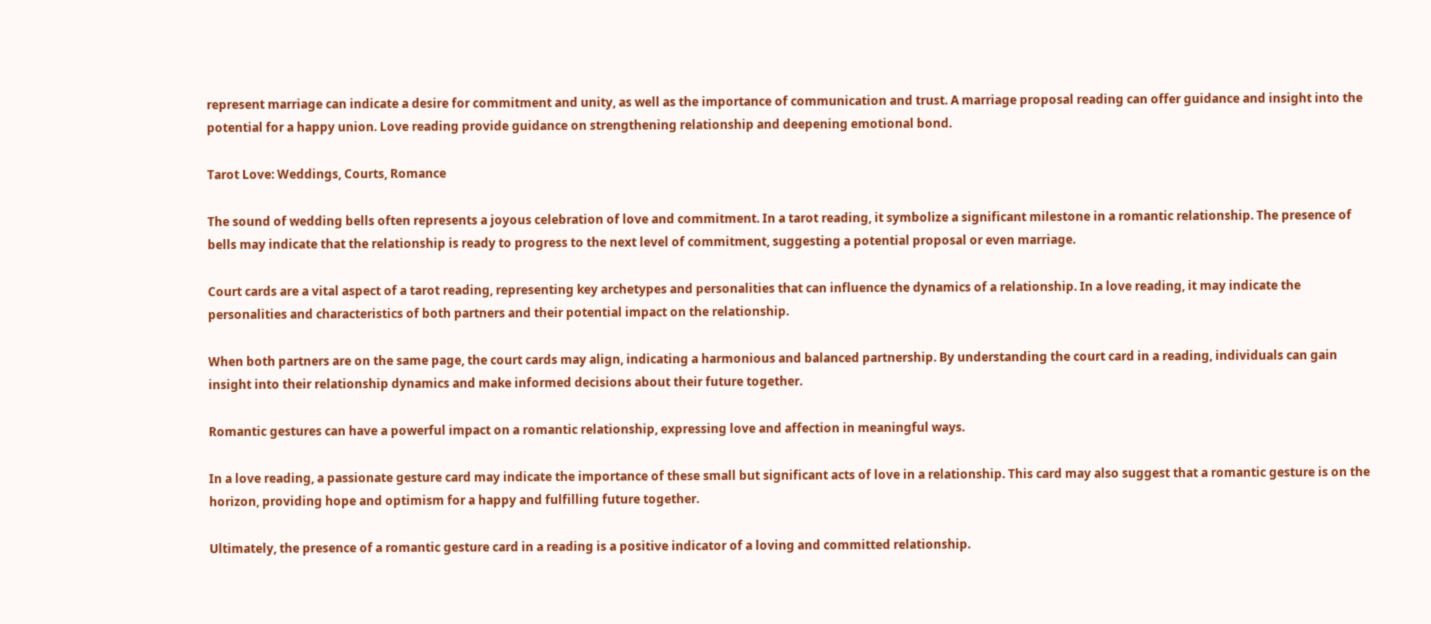represent marriage can indicate a desire for commitment and unity, as well as the importance of communication and trust. A marriage proposal reading can offer guidance and insight into the potential for a happy union. Love reading provide guidance on strengthening relationship and deepening emotional bond.

Tarot Love: Weddings, Courts, Romance

The sound of wedding bells often represents a joyous celebration of love and commitment. In a tarot reading, it symbolize a significant milestone in a romantic relationship. The presence of bells may indicate that the relationship is ready to progress to the next level of commitment, suggesting a potential proposal or even marriage.

Court cards are a vital aspect of a tarot reading, representing key archetypes and personalities that can influence the dynamics of a relationship. In a love reading, it may indicate the personalities and characteristics of both partners and their potential impact on the relationship.

When both partners are on the same page, the court cards may align, indicating a harmonious and balanced partnership. By understanding the court card in a reading, individuals can gain insight into their relationship dynamics and make informed decisions about their future together.

Romantic gestures can have a powerful impact on a romantic relationship, expressing love and affection in meaningful ways.

In a love reading, a passionate gesture card may indicate the importance of these small but significant acts of love in a relationship. This card may also suggest that a romantic gesture is on the horizon, providing hope and optimism for a happy and fulfilling future together.

Ultimately, the presence of a romantic gesture card in a reading is a positive indicator of a loving and committed relationship.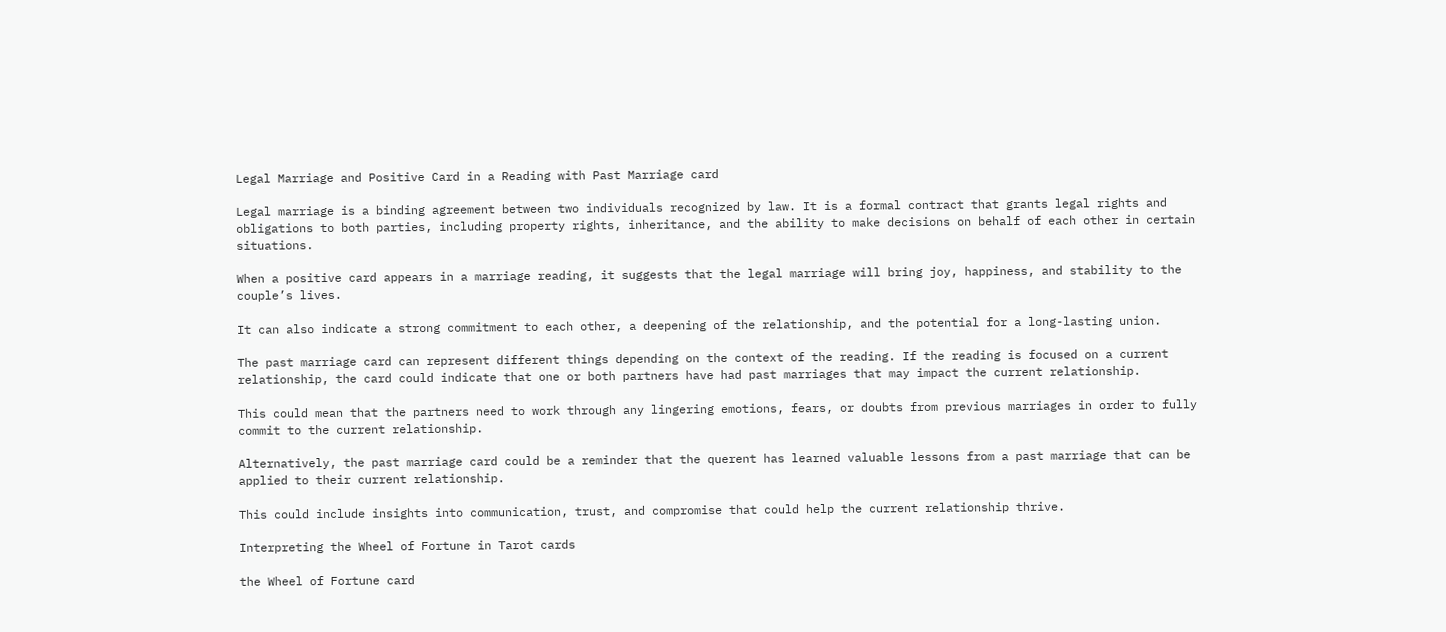Legal Marriage and Positive Card in a Reading with Past Marriage card

Legal marriage is a binding agreement between two individuals recognized by law. It is a formal contract that grants legal rights and obligations to both parties, including property rights, inheritance, and the ability to make decisions on behalf of each other in certain situations.

When a positive card appears in a marriage reading, it suggests that the legal marriage will bring joy, happiness, and stability to the couple’s lives.

It can also indicate a strong commitment to each other, a deepening of the relationship, and the potential for a long-lasting union.

The past marriage card can represent different things depending on the context of the reading. If the reading is focused on a current relationship, the card could indicate that one or both partners have had past marriages that may impact the current relationship.

This could mean that the partners need to work through any lingering emotions, fears, or doubts from previous marriages in order to fully commit to the current relationship.

Alternatively, the past marriage card could be a reminder that the querent has learned valuable lessons from a past marriage that can be applied to their current relationship.

This could include insights into communication, trust, and compromise that could help the current relationship thrive.

Interpreting the Wheel of Fortune in Tarot cards

the Wheel of Fortune card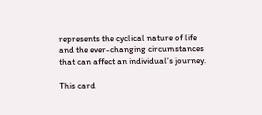represents the cyclical nature of life and the ever-changing circumstances that can affect an individual’s journey.

This card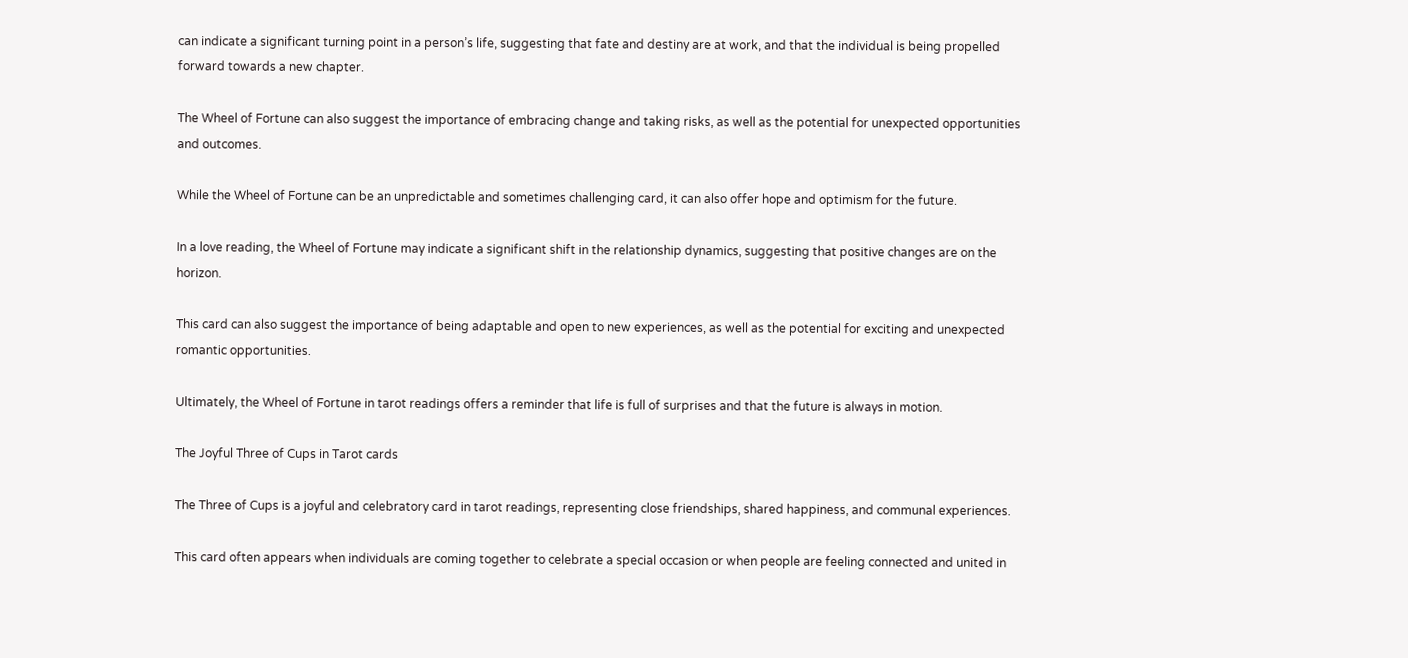can indicate a significant turning point in a person’s life, suggesting that fate and destiny are at work, and that the individual is being propelled forward towards a new chapter.

The Wheel of Fortune can also suggest the importance of embracing change and taking risks, as well as the potential for unexpected opportunities and outcomes.

While the Wheel of Fortune can be an unpredictable and sometimes challenging card, it can also offer hope and optimism for the future.

In a love reading, the Wheel of Fortune may indicate a significant shift in the relationship dynamics, suggesting that positive changes are on the horizon.

This card can also suggest the importance of being adaptable and open to new experiences, as well as the potential for exciting and unexpected romantic opportunities.

Ultimately, the Wheel of Fortune in tarot readings offers a reminder that life is full of surprises and that the future is always in motion.

The Joyful Three of Cups in Tarot cards

The Three of Cups is a joyful and celebratory card in tarot readings, representing close friendships, shared happiness, and communal experiences.

This card often appears when individuals are coming together to celebrate a special occasion or when people are feeling connected and united in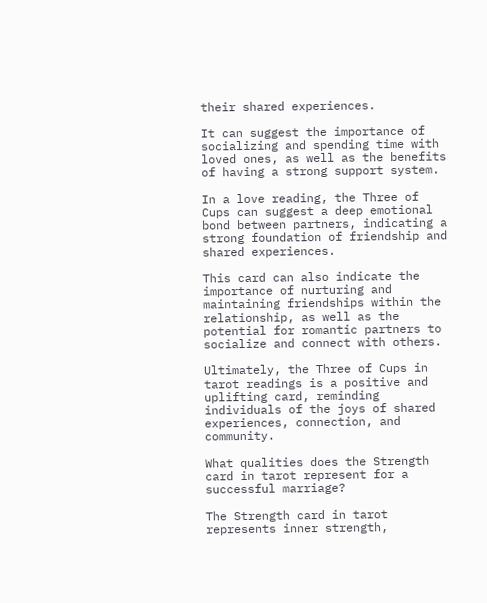their shared experiences.

It can suggest the importance of socializing and spending time with loved ones, as well as the benefits of having a strong support system.

In a love reading, the Three of Cups can suggest a deep emotional bond between partners, indicating a strong foundation of friendship and shared experiences.

This card can also indicate the importance of nurturing and maintaining friendships within the relationship, as well as the potential for romantic partners to socialize and connect with others.

Ultimately, the Three of Cups in tarot readings is a positive and uplifting card, reminding individuals of the joys of shared experiences, connection, and community.

What qualities does the Strength card in tarot represent for a successful marriage?

The Strength card in tarot represents inner strength,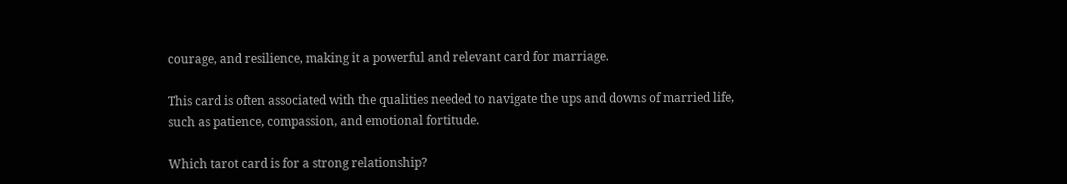courage, and resilience, making it a powerful and relevant card for marriage.

This card is often associated with the qualities needed to navigate the ups and downs of married life, such as patience, compassion, and emotional fortitude.

Which tarot card is for a strong relationship?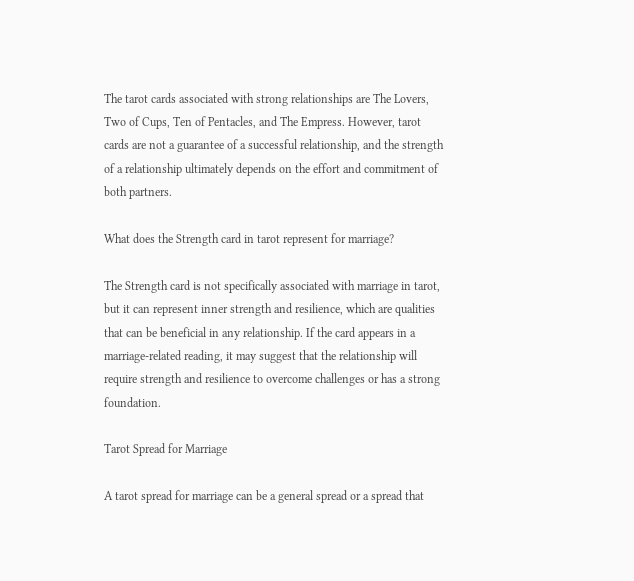The tarot cards associated with strong relationships are The Lovers, Two of Cups, Ten of Pentacles, and The Empress. However, tarot cards are not a guarantee of a successful relationship, and the strength of a relationship ultimately depends on the effort and commitment of both partners.

What does the Strength card in tarot represent for marriage?

The Strength card is not specifically associated with marriage in tarot, but it can represent inner strength and resilience, which are qualities that can be beneficial in any relationship. If the card appears in a marriage-related reading, it may suggest that the relationship will require strength and resilience to overcome challenges or has a strong foundation.

Tarot Spread for Marriage

A tarot spread for marriage can be a general spread or a spread that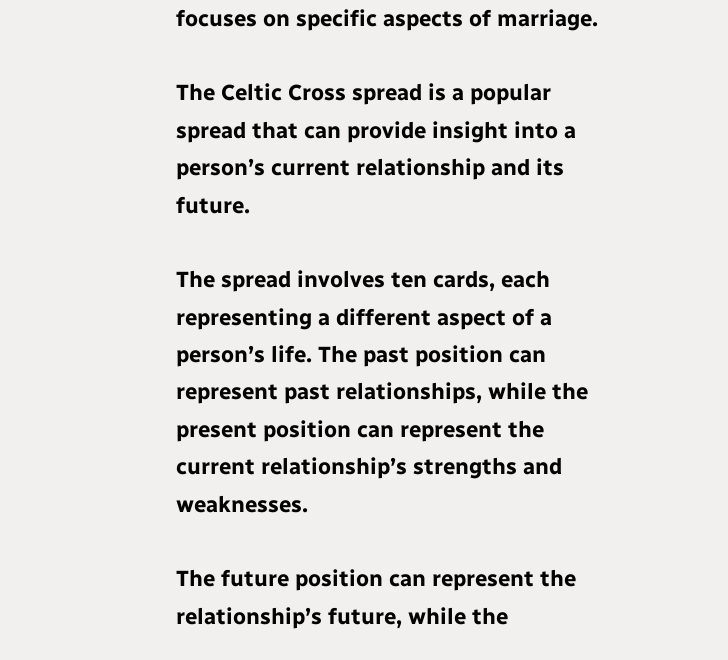focuses on specific aspects of marriage.

The Celtic Cross spread is a popular spread that can provide insight into a person’s current relationship and its future.

The spread involves ten cards, each representing a different aspect of a person’s life. The past position can represent past relationships, while the present position can represent the current relationship’s strengths and weaknesses.

The future position can represent the relationship’s future, while the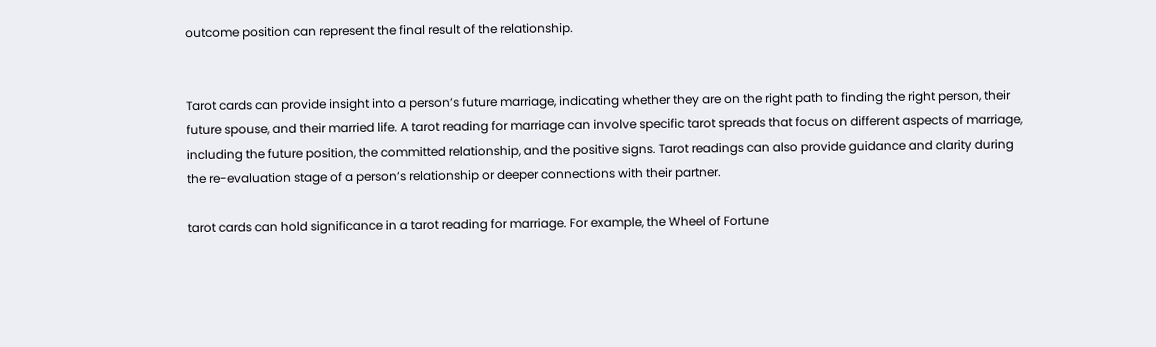outcome position can represent the final result of the relationship.


Tarot cards can provide insight into a person’s future marriage, indicating whether they are on the right path to finding the right person, their future spouse, and their married life. A tarot reading for marriage can involve specific tarot spreads that focus on different aspects of marriage, including the future position, the committed relationship, and the positive signs. Tarot readings can also provide guidance and clarity during the re-evaluation stage of a person’s relationship or deeper connections with their partner.

tarot cards can hold significance in a tarot reading for marriage. For example, the Wheel of Fortune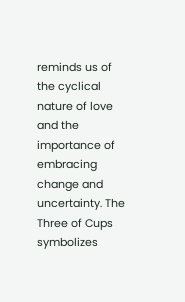reminds us of the cyclical nature of love and the importance of embracing change and uncertainty. The Three of Cups symbolizes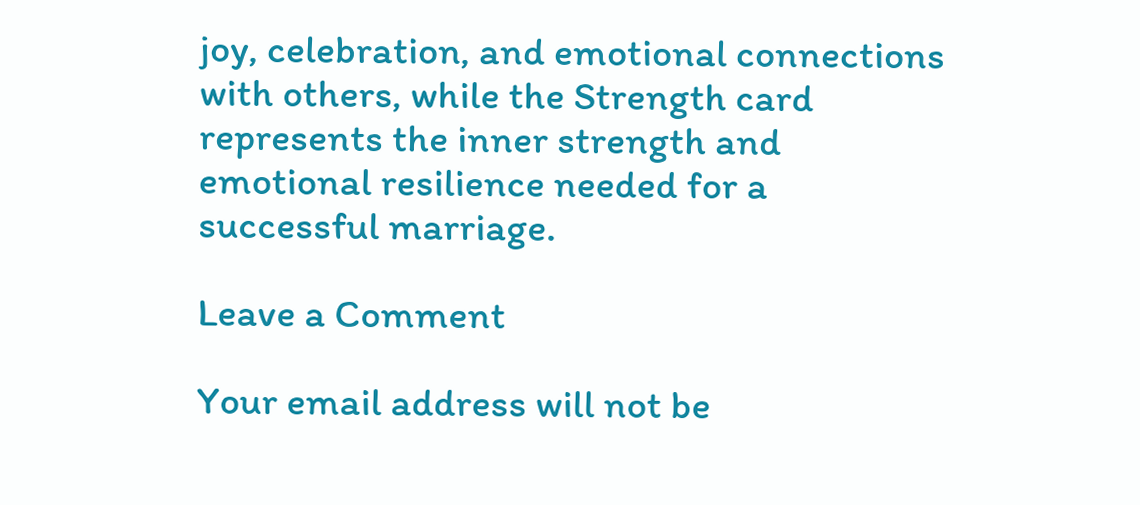joy, celebration, and emotional connections with others, while the Strength card represents the inner strength and emotional resilience needed for a successful marriage.

Leave a Comment

Your email address will not be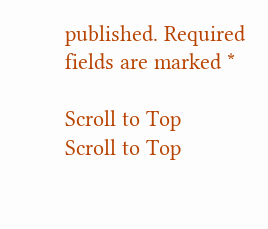published. Required fields are marked *

Scroll to Top
Scroll to Top